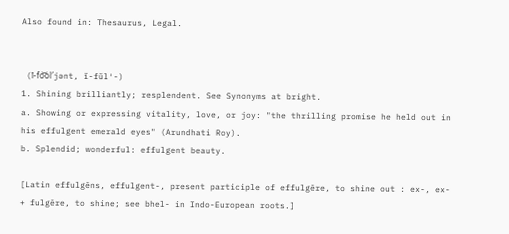Also found in: Thesaurus, Legal.


 (ĭ-fo͝ol′jənt, ĭ-fŭl′-)
1. Shining brilliantly; resplendent. See Synonyms at bright.
a. Showing or expressing vitality, love, or joy: "the thrilling promise he held out in his effulgent emerald eyes" (Arundhati Roy).
b. Splendid; wonderful: effulgent beauty.

[Latin effulgēns, effulgent-, present participle of effulgēre, to shine out : ex-, ex- + fulgēre, to shine; see bhel- in Indo-European roots.]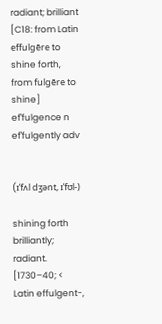radiant; brilliant
[C18: from Latin effulgēre to shine forth, from fulgēre to shine]
efˈfulgence n
efˈfulgently adv


(ɪˈfʌl dʒənt, ɪˈfʊl-)

shining forth brilliantly; radiant.
[1730–40; < Latin effulgent-,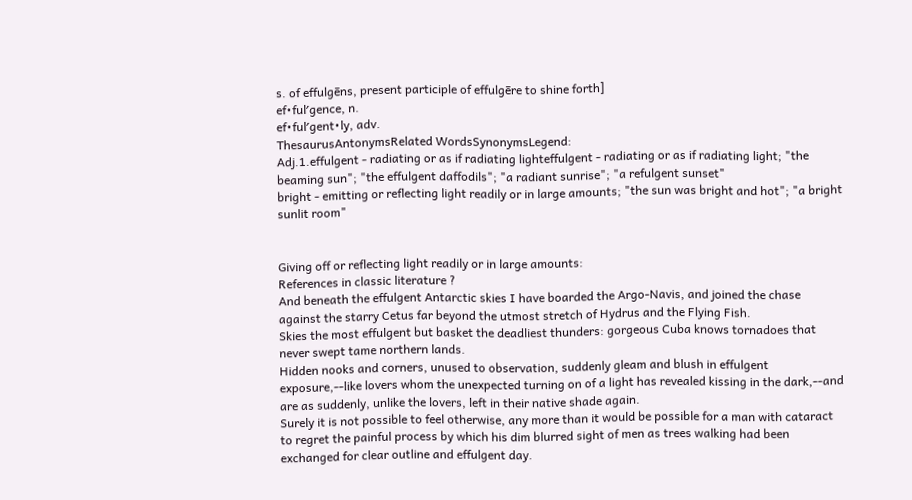s. of effulgēns, present participle of effulgēre to shine forth]
ef•ful′gence, n.
ef•ful′gent•ly, adv.
ThesaurusAntonymsRelated WordsSynonymsLegend:
Adj.1.effulgent - radiating or as if radiating lighteffulgent - radiating or as if radiating light; "the beaming sun"; "the effulgent daffodils"; "a radiant sunrise"; "a refulgent sunset"
bright - emitting or reflecting light readily or in large amounts; "the sun was bright and hot"; "a bright sunlit room"


Giving off or reflecting light readily or in large amounts:
References in classic literature ?
And beneath the effulgent Antarctic skies I have boarded the Argo-Navis, and joined the chase against the starry Cetus far beyond the utmost stretch of Hydrus and the Flying Fish.
Skies the most effulgent but basket the deadliest thunders: gorgeous Cuba knows tornadoes that never swept tame northern lands.
Hidden nooks and corners, unused to observation, suddenly gleam and blush in effulgent exposure,--like lovers whom the unexpected turning on of a light has revealed kissing in the dark,--and are as suddenly, unlike the lovers, left in their native shade again.
Surely it is not possible to feel otherwise, any more than it would be possible for a man with cataract to regret the painful process by which his dim blurred sight of men as trees walking had been exchanged for clear outline and effulgent day.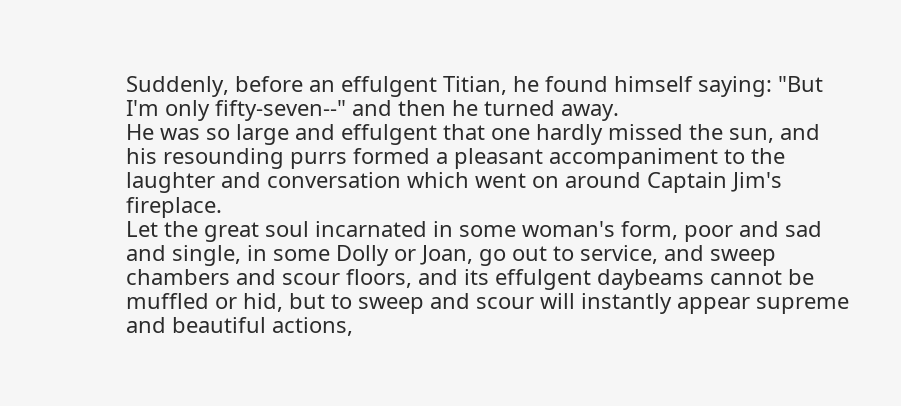Suddenly, before an effulgent Titian, he found himself saying: "But I'm only fifty-seven--" and then he turned away.
He was so large and effulgent that one hardly missed the sun, and his resounding purrs formed a pleasant accompaniment to the laughter and conversation which went on around Captain Jim's fireplace.
Let the great soul incarnated in some woman's form, poor and sad and single, in some Dolly or Joan, go out to service, and sweep chambers and scour floors, and its effulgent daybeams cannot be muffled or hid, but to sweep and scour will instantly appear supreme and beautiful actions,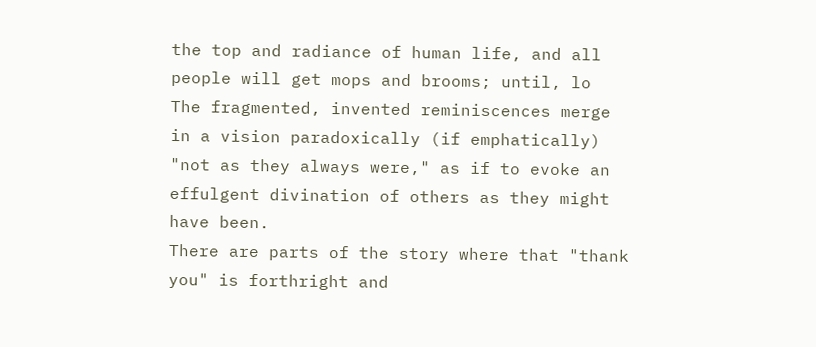the top and radiance of human life, and all people will get mops and brooms; until, lo
The fragmented, invented reminiscences merge in a vision paradoxically (if emphatically) "not as they always were," as if to evoke an effulgent divination of others as they might have been.
There are parts of the story where that "thank you" is forthright and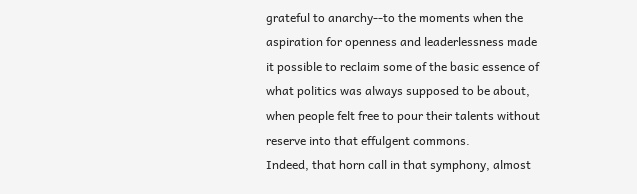grateful to anarchy--to the moments when the aspiration for openness and leaderlessness made it possible to reclaim some of the basic essence of what politics was always supposed to be about, when people felt free to pour their talents without reserve into that effulgent commons.
Indeed, that horn call in that symphony, almost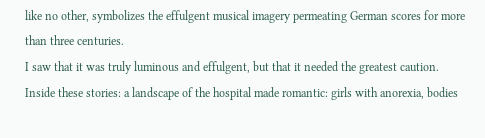like no other, symbolizes the effulgent musical imagery permeating German scores for more than three centuries.
I saw that it was truly luminous and effulgent, but that it needed the greatest caution.
Inside these stories: a landscape of the hospital made romantic: girls with anorexia, bodies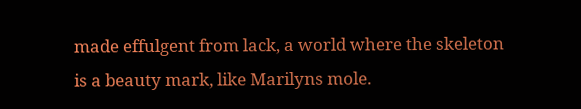made effulgent from lack, a world where the skeleton is a beauty mark, like Marilyns mole.